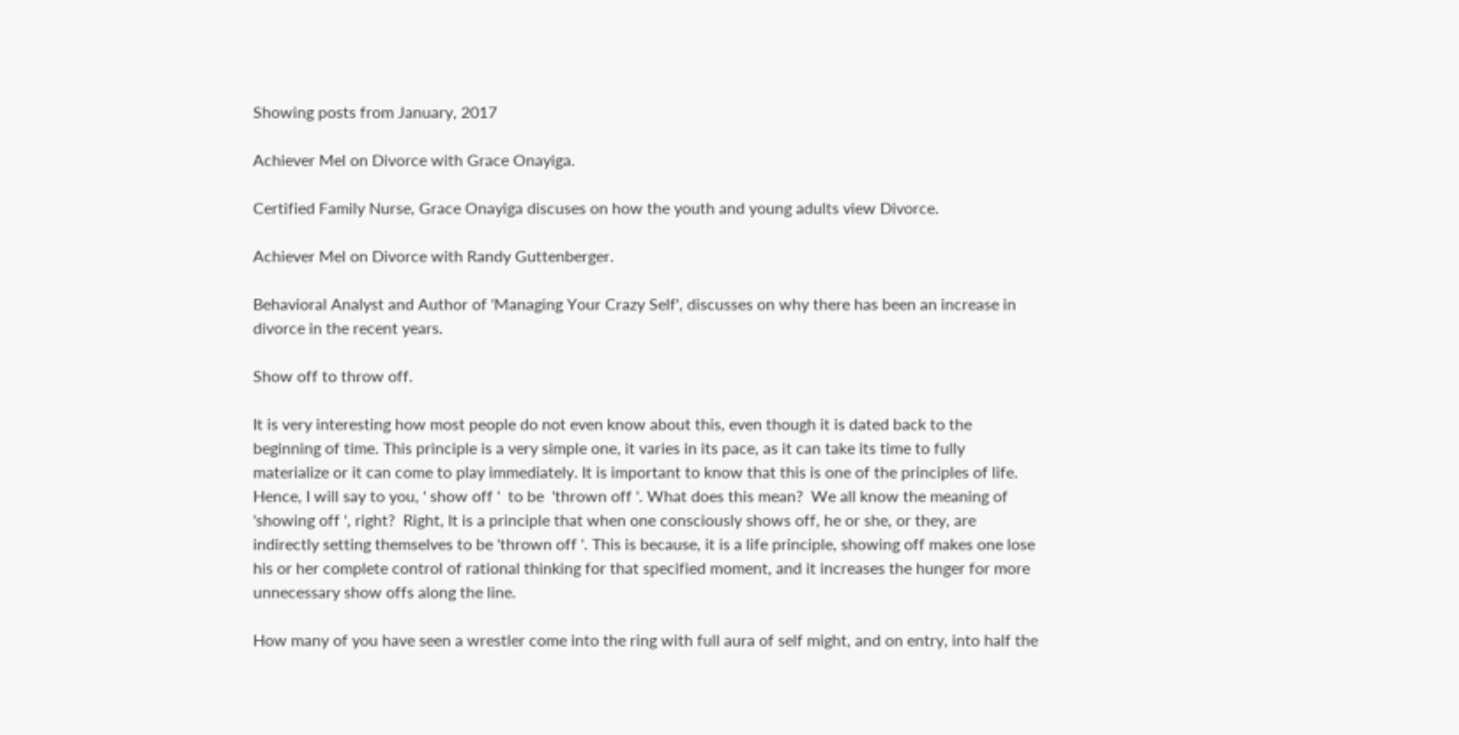Showing posts from January, 2017

Achiever Mel on Divorce with Grace Onayiga.

Certified Family Nurse, Grace Onayiga discuses on how the youth and young adults view Divorce.

Achiever Mel on Divorce with Randy Guttenberger.

Behavioral Analyst and Author of 'Managing Your Crazy Self', discusses on why there has been an increase in divorce in the recent years.

Show off to throw off.

It is very interesting how most people do not even know about this, even though it is dated back to the beginning of time. This principle is a very simple one, it varies in its pace, as it can take its time to fully materialize or it can come to play immediately. It is important to know that this is one of the principles of life. Hence, I will say to you, ' show off '  to be  'thrown off '. What does this mean?  We all know the meaning of  'showing off ', right?  Right, It is a principle that when one consciously shows off, he or she, or they, are indirectly setting themselves to be 'thrown off '. This is because, it is a life principle, showing off makes one lose his or her complete control of rational thinking for that specified moment, and it increases the hunger for more unnecessary show offs along the line.

How many of you have seen a wrestler come into the ring with full aura of self might, and on entry, into half the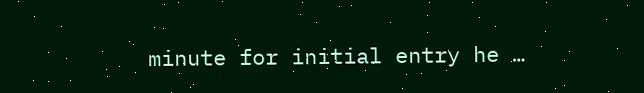minute for initial entry he …